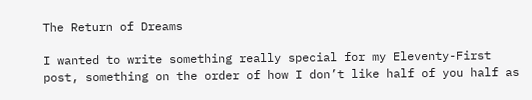The Return of Dreams

I wanted to write something really special for my Eleventy-First post, something on the order of how I don’t like half of you half as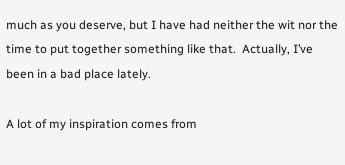much as you deserve, but I have had neither the wit nor the time to put together something like that.  Actually, I’ve been in a bad place lately.

A lot of my inspiration comes from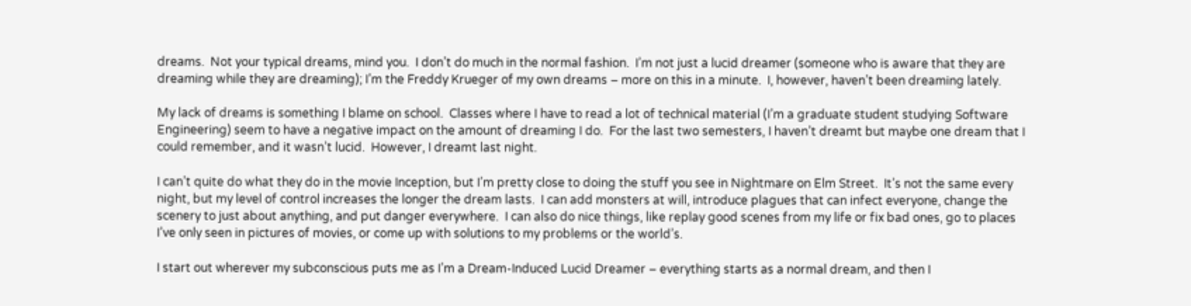dreams.  Not your typical dreams, mind you.  I don’t do much in the normal fashion.  I’m not just a lucid dreamer (someone who is aware that they are dreaming while they are dreaming); I’m the Freddy Krueger of my own dreams – more on this in a minute.  I, however, haven’t been dreaming lately.

My lack of dreams is something I blame on school.  Classes where I have to read a lot of technical material (I’m a graduate student studying Software Engineering) seem to have a negative impact on the amount of dreaming I do.  For the last two semesters, I haven’t dreamt but maybe one dream that I could remember, and it wasn’t lucid.  However, I dreamt last night.

I can’t quite do what they do in the movie Inception, but I’m pretty close to doing the stuff you see in Nightmare on Elm Street.  It’s not the same every night, but my level of control increases the longer the dream lasts.  I can add monsters at will, introduce plagues that can infect everyone, change the scenery to just about anything, and put danger everywhere.  I can also do nice things, like replay good scenes from my life or fix bad ones, go to places I’ve only seen in pictures of movies, or come up with solutions to my problems or the world’s.

I start out wherever my subconscious puts me as I’m a Dream-Induced Lucid Dreamer – everything starts as a normal dream, and then I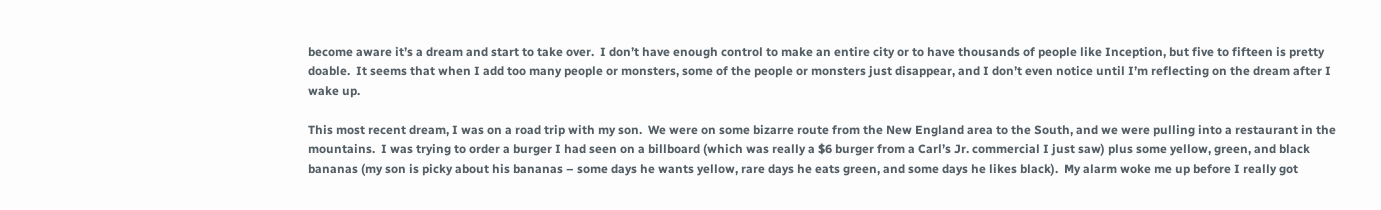become aware it’s a dream and start to take over.  I don’t have enough control to make an entire city or to have thousands of people like Inception, but five to fifteen is pretty doable.  It seems that when I add too many people or monsters, some of the people or monsters just disappear, and I don’t even notice until I’m reflecting on the dream after I wake up.

This most recent dream, I was on a road trip with my son.  We were on some bizarre route from the New England area to the South, and we were pulling into a restaurant in the mountains.  I was trying to order a burger I had seen on a billboard (which was really a $6 burger from a Carl’s Jr. commercial I just saw) plus some yellow, green, and black bananas (my son is picky about his bananas – some days he wants yellow, rare days he eats green, and some days he likes black).  My alarm woke me up before I really got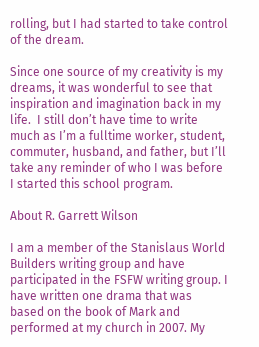rolling, but I had started to take control of the dream.

Since one source of my creativity is my dreams, it was wonderful to see that inspiration and imagination back in my life.  I still don’t have time to write much as I’m a fulltime worker, student, commuter, husband, and father, but I’ll take any reminder of who I was before I started this school program.

About R. Garrett Wilson

I am a member of the Stanislaus World Builders writing group and have participated in the FSFW writing group. I have written one drama that was based on the book of Mark and performed at my church in 2007. My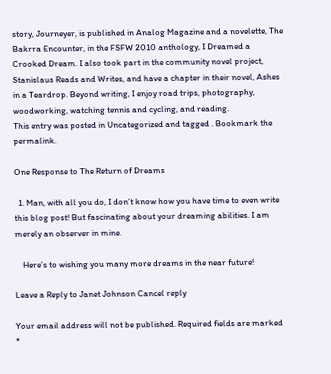story, Journeyer, is published in Analog Magazine and a novelette, The Bakrra Encounter, in the FSFW 2010 anthology, I Dreamed a Crooked Dream. I also took part in the community novel project, Stanislaus Reads and Writes, and have a chapter in their novel, Ashes in a Teardrop. Beyond writing, I enjoy road trips, photography, woodworking, watching tennis and cycling, and reading.
This entry was posted in Uncategorized and tagged . Bookmark the permalink.

One Response to The Return of Dreams

  1. Man, with all you do, I don’t know how you have time to even write this blog post! But fascinating about your dreaming abilities. I am merely an observer in mine.

    Here’s to wishing you many more dreams in the near future!

Leave a Reply to Janet Johnson Cancel reply

Your email address will not be published. Required fields are marked *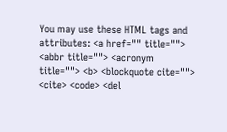You may use these HTML tags and attributes: <a href="" title=""> <abbr title=""> <acronym title=""> <b> <blockquote cite=""> <cite> <code> <del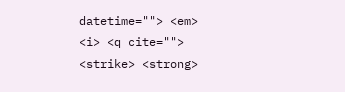datetime=""> <em> <i> <q cite=""> <strike> <strong>